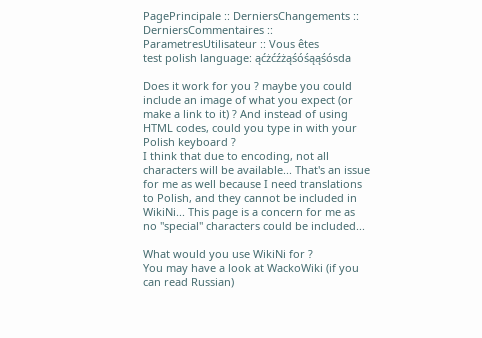PagePrincipale :: DerniersChangements :: DerniersCommentaires :: ParametresUtilisateur :: Vous êtes
test polish language: ąćżćźżąśóśąąśósda

Does it work for you ? maybe you could include an image of what you expect (or make a link to it) ? And instead of using HTML codes, could you type in with your Polish keyboard ?
I think that due to encoding, not all characters will be available... That's an issue for me as well because I need translations to Polish, and they cannot be included in WikiNi... This page is a concern for me as no "special" characters could be included...

What would you use WikiNi for ?
You may have a look at WackoWiki (if you can read Russian)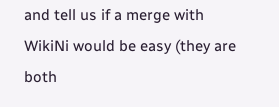and tell us if a merge with WikiNi would be easy (they are both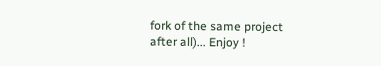fork of the same project after all)... Enjoy !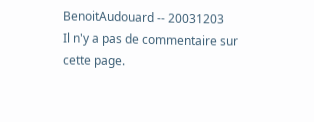BenoitAudouard -- 20031203
Il n'y a pas de commentaire sur cette page.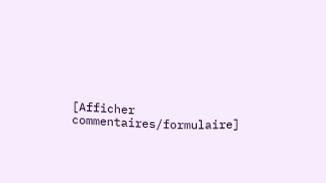[Afficher commentaires/formulaire]